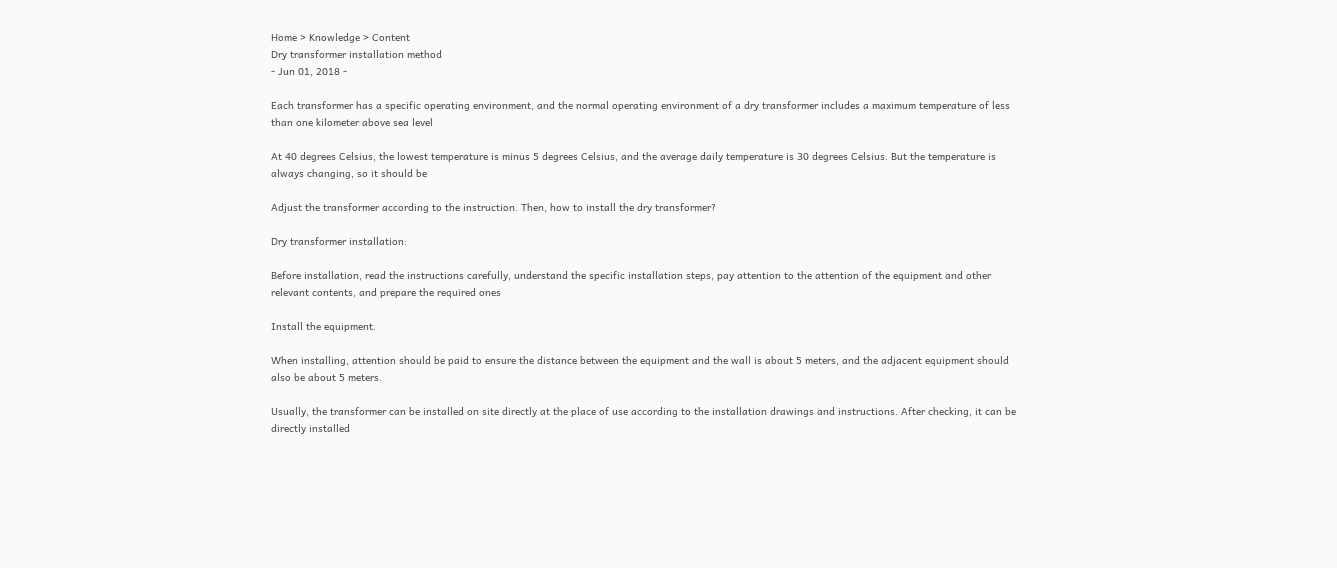Home > Knowledge > Content
Dry transformer installation method
- Jun 01, 2018 -

Each transformer has a specific operating environment, and the normal operating environment of a dry transformer includes a maximum temperature of less than one kilometer above sea level

At 40 degrees Celsius, the lowest temperature is minus 5 degrees Celsius, and the average daily temperature is 30 degrees Celsius. But the temperature is always changing, so it should be

Adjust the transformer according to the instruction. Then, how to install the dry transformer?

Dry transformer installation:

Before installation, read the instructions carefully, understand the specific installation steps, pay attention to the attention of the equipment and other relevant contents, and prepare the required ones

Install the equipment.

When installing, attention should be paid to ensure the distance between the equipment and the wall is about 5 meters, and the adjacent equipment should also be about 5 meters.

Usually, the transformer can be installed on site directly at the place of use according to the installation drawings and instructions. After checking, it can be directly installed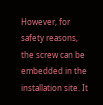However, for safety reasons, the screw can be embedded in the installation site. It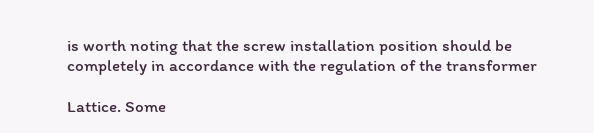is worth noting that the screw installation position should be completely in accordance with the regulation of the transformer

Lattice. Some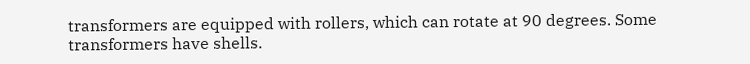transformers are equipped with rollers, which can rotate at 90 degrees. Some transformers have shells.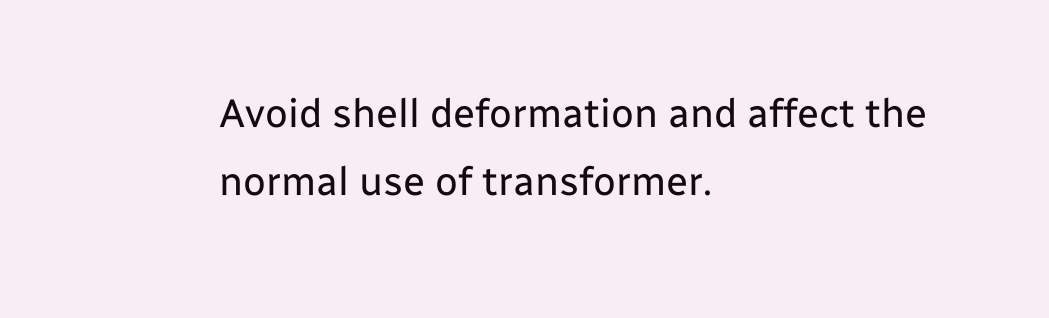Avoid shell deformation and affect the normal use of transformer.